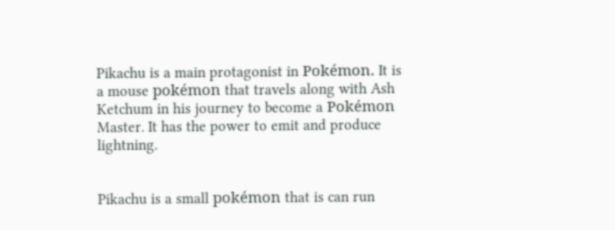Pikachu is a main protagonist in Pokémon. It is a mouse pokémon that travels along with Ash Ketchum in his journey to become a Pokémon Master. It has the power to emit and produce lightning.


Pikachu is a small pokémon that is can run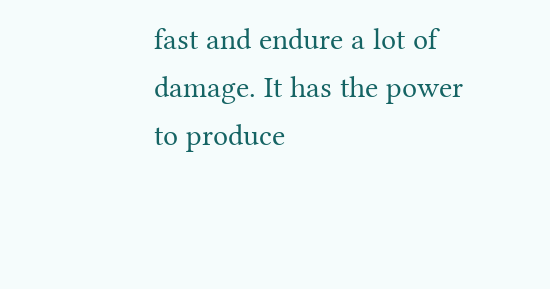fast and endure a lot of damage. It has the power to produce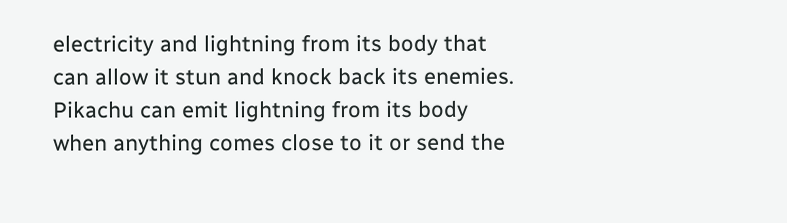electricity and lightning from its body that can allow it stun and knock back its enemies. Pikachu can emit lightning from its body when anything comes close to it or send the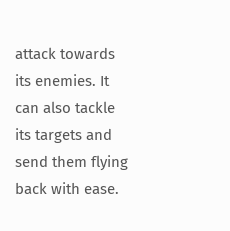attack towards its enemies. It can also tackle its targets and send them flying back with ease.